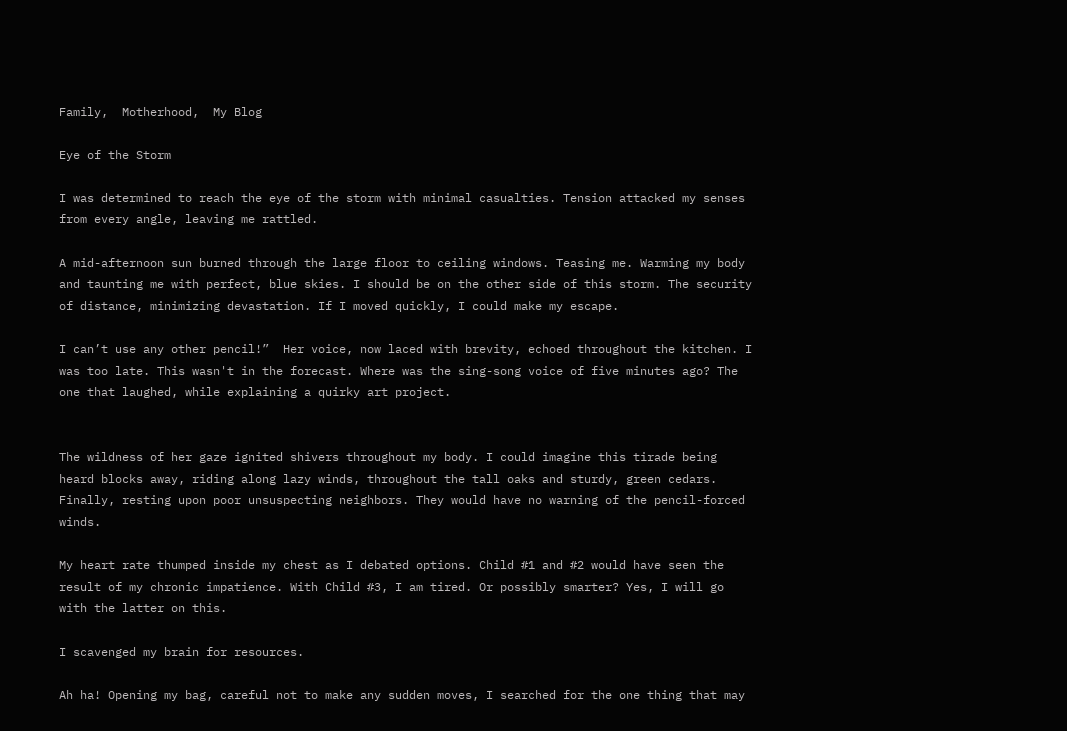Family,  Motherhood,  My Blog

Eye of the Storm

I was determined to reach the eye of the storm with minimal casualties. Tension attacked my senses from every angle, leaving me rattled.

A mid-afternoon sun burned through the large floor to ceiling windows. Teasing me. Warming my body and taunting me with perfect, blue skies. I should be on the other side of this storm. The security of distance, minimizing devastation. If I moved quickly, I could make my escape.

I can’t use any other pencil!”  Her voice, now laced with brevity, echoed throughout the kitchen. I was too late. This wasn't in the forecast. Where was the sing-song voice of five minutes ago? The one that laughed, while explaining a quirky art project.


The wildness of her gaze ignited shivers throughout my body. I could imagine this tirade being heard blocks away, riding along lazy winds, throughout the tall oaks and sturdy, green cedars. Finally, resting upon poor unsuspecting neighbors. They would have no warning of the pencil-forced winds.

My heart rate thumped inside my chest as I debated options. Child #1 and #2 would have seen the result of my chronic impatience. With Child #3, I am tired. Or possibly smarter? Yes, I will go with the latter on this.

I scavenged my brain for resources.

Ah ha! Opening my bag, careful not to make any sudden moves, I searched for the one thing that may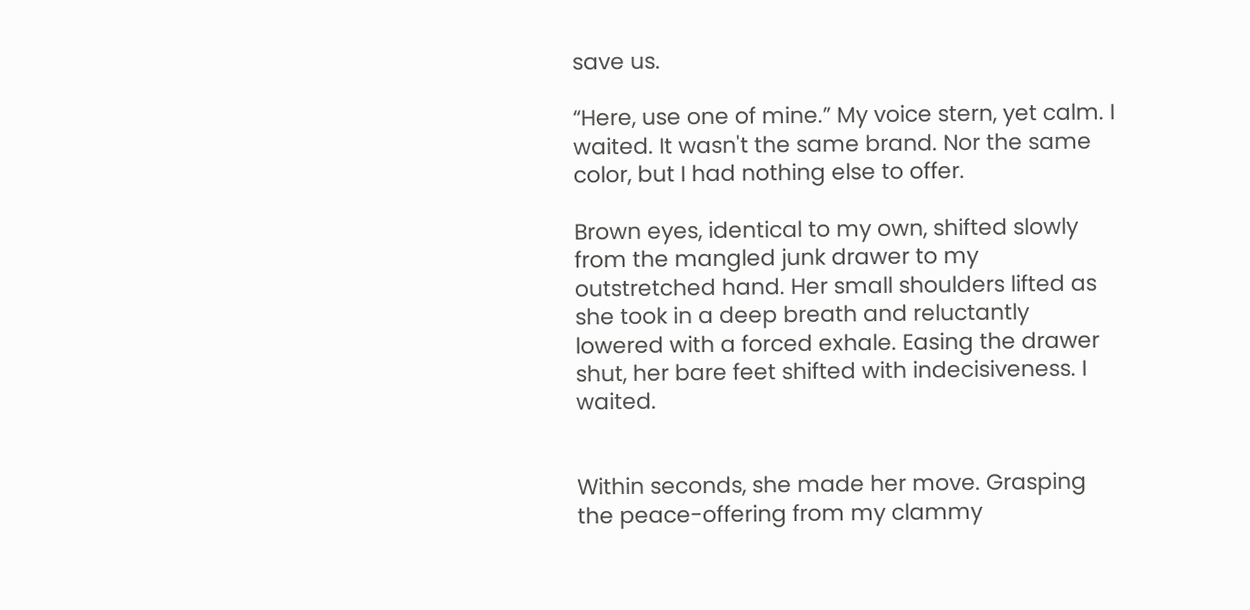save us.

“Here, use one of mine.” My voice stern, yet calm. I waited. It wasn't the same brand. Nor the same color, but I had nothing else to offer.

Brown eyes, identical to my own, shifted slowly from the mangled junk drawer to my outstretched hand. Her small shoulders lifted as she took in a deep breath and reluctantly lowered with a forced exhale. Easing the drawer shut, her bare feet shifted with indecisiveness. I waited.


Within seconds, she made her move. Grasping the peace-offering from my clammy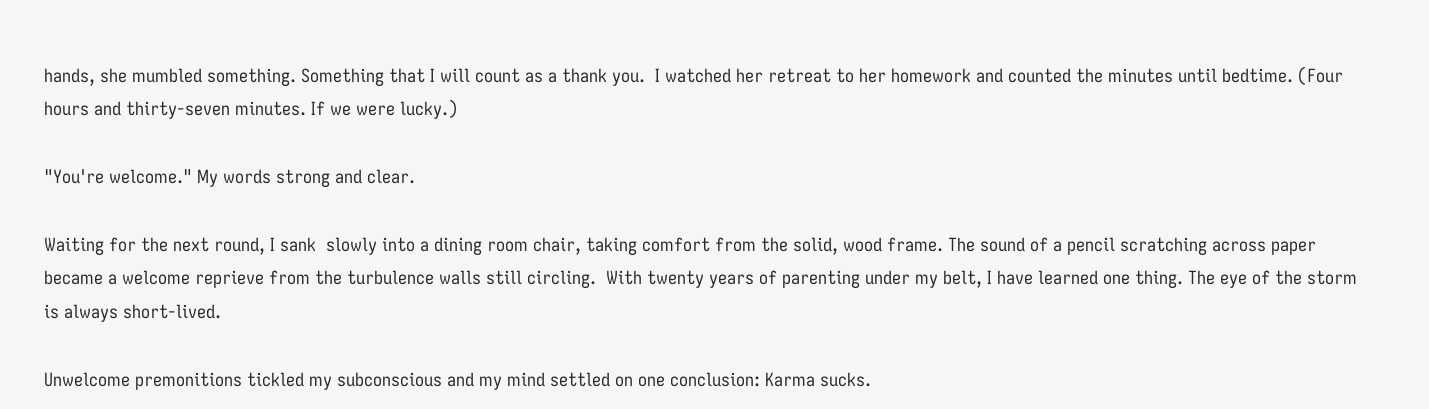hands, she mumbled something. Something that I will count as a thank you.  I watched her retreat to her homework and counted the minutes until bedtime. (Four hours and thirty-seven minutes. If we were lucky.)

"You're welcome." My words strong and clear.

Waiting for the next round, I sank  slowly into a dining room chair, taking comfort from the solid, wood frame. The sound of a pencil scratching across paper became a welcome reprieve from the turbulence walls still circling.  With twenty years of parenting under my belt, I have learned one thing. The eye of the storm is always short-lived.

Unwelcome premonitions tickled my subconscious and my mind settled on one conclusion: Karma sucks.